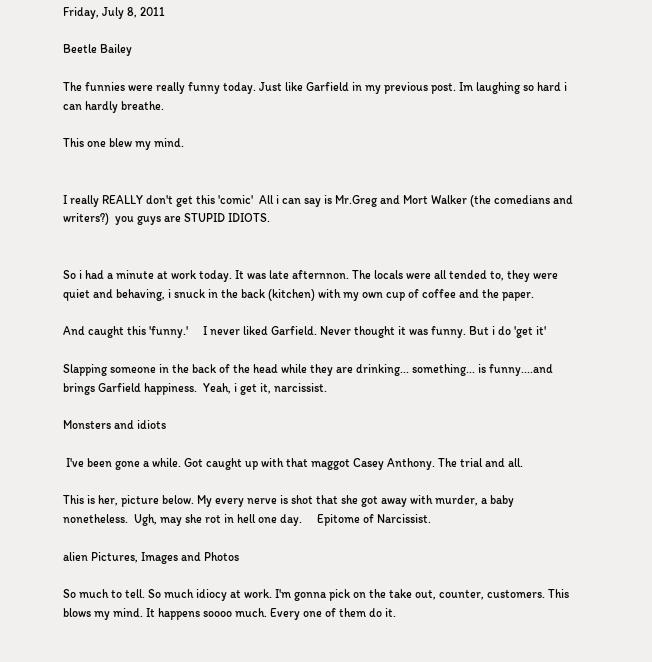Friday, July 8, 2011

Beetle Bailey

The funnies were really funny today. Just like Garfield in my previous post. Im laughing so hard i can hardly breathe.

This one blew my mind.


I really REALLY don't get this 'comic'  All i can say is Mr.Greg and Mort Walker (the comedians and writers?)  you guys are STUPID IDIOTS.


So i had a minute at work today. It was late afternnon. The locals were all tended to, they were quiet and behaving, i snuck in the back (kitchen) with my own cup of coffee and the paper.

And caught this 'funny.'     I never liked Garfield. Never thought it was funny. But i do 'get it'

Slapping someone in the back of the head while they are drinking... something... is funny....and brings Garfield happiness.  Yeah, i get it, narcissist.

Monsters and idiots

 I've been gone a while. Got caught up with that maggot Casey Anthony. The trial and all.

This is her, picture below. My every nerve is shot that she got away with murder, a baby nonetheless.  Ugh, may she rot in hell one day.     Epitome of Narcissist.

alien Pictures, Images and Photos

So much to tell. So much idiocy at work. I'm gonna pick on the take out, counter, customers. This blows my mind. It happens soooo much. Every one of them do it.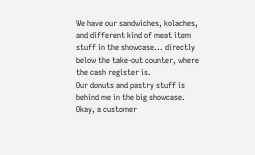We have our sandwiches, kolaches, and different kind of meat item stuff in the showcase... directly below the take-out counter, where the cash register is.
Our donuts and pastry stuff is behind me in the big showcase. Okay, a customer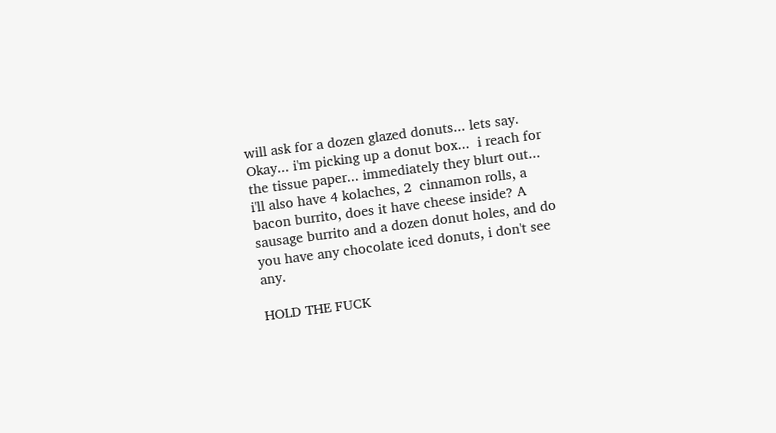will ask for a dozen glazed donuts... lets say. Okay... i'm picking up a donut box...  i reach for the tissue paper... immediately they blurt out... i'll also have 4 kolaches, 2  cinnamon rolls, a bacon burrito, does it have cheese inside? A sausage burrito and a dozen donut holes, and do you have any chocolate iced donuts, i don't see any.

HOLD THE FUCK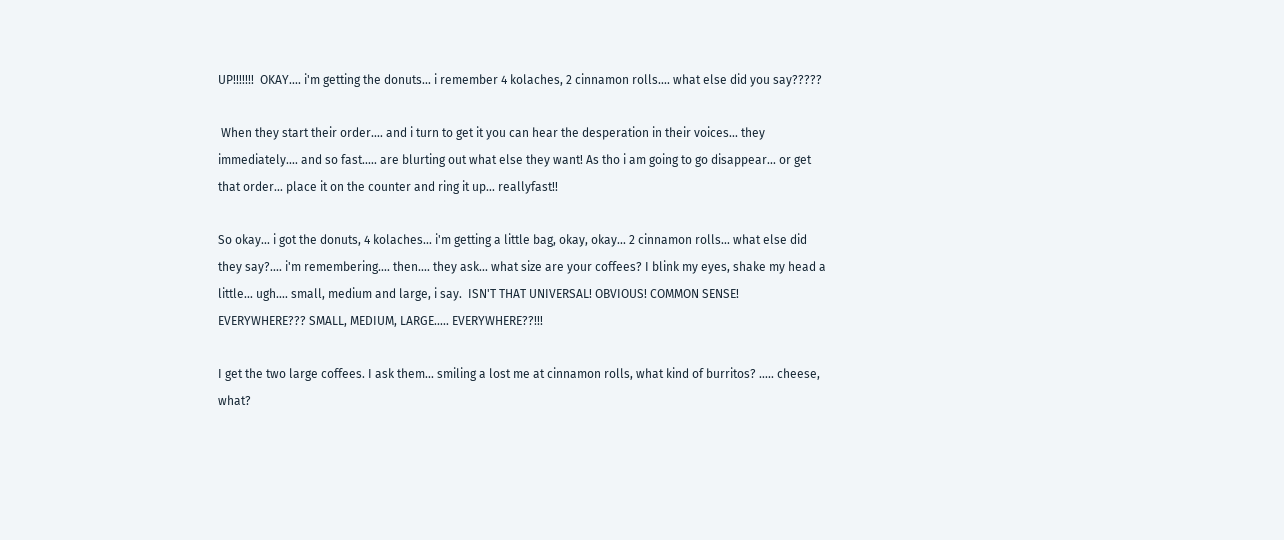UP!!!!!!!  OKAY.... i'm getting the donuts... i remember 4 kolaches, 2 cinnamon rolls.... what else did you say?????

 When they start their order.... and i turn to get it you can hear the desperation in their voices... they immediately.... and so fast..... are blurting out what else they want! As tho i am going to go disappear... or get that order... place it on the counter and ring it up... reallyfast!!

So okay... i got the donuts, 4 kolaches... i'm getting a little bag, okay, okay... 2 cinnamon rolls... what else did they say?.... i'm remembering.... then.... they ask... what size are your coffees? I blink my eyes, shake my head a little... ugh.... small, medium and large, i say.  ISN'T THAT UNIVERSAL! OBVIOUS! COMMON SENSE! EVERYWHERE??? SMALL, MEDIUM, LARGE..... EVERYWHERE??!!!

I get the two large coffees. I ask them... smiling a lost me at cinnamon rolls, what kind of burritos? ..... cheese, what?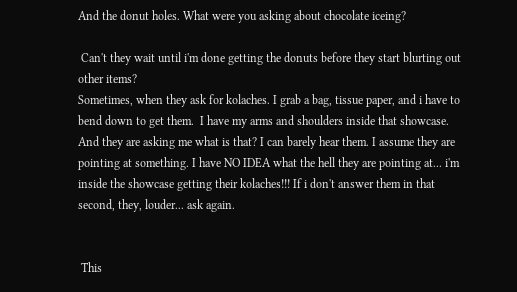And the donut holes. What were you asking about chocolate iceing?

 Can't they wait until i'm done getting the donuts before they start blurting out other items?
Sometimes, when they ask for kolaches. I grab a bag, tissue paper, and i have to bend down to get them.  I have my arms and shoulders inside that showcase. And they are asking me what is that? I can barely hear them. I assume they are pointing at something. I have NO IDEA what the hell they are pointing at... i'm inside the showcase getting their kolaches!!! If i don't answer them in that second, they, louder... ask again.


 This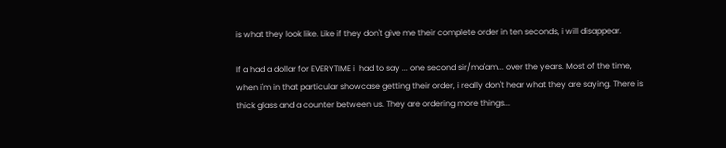is what they look like. Like if they don't give me their complete order in ten seconds, i will disappear.

If a had a dollar for EVERYTIME i  had to say ... one second sir/ma'am... over the years. Most of the time, when i'm in that particular showcase getting their order, i really don't hear what they are saying. There is thick glass and a counter between us. They are ordering more things...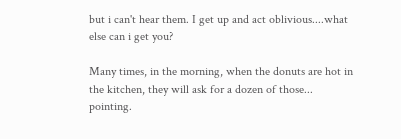but i can't hear them. I get up and act oblivious....what else can i get you?

Many times, in the morning, when the donuts are hot in the kitchen, they will ask for a dozen of those... pointing.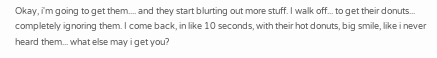Okay, i'm going to get them.... and they start blurting out more stuff. I walk off... to get their donuts... completely ignoring them. I come back, in like 10 seconds, with their hot donuts, big smile, like i never heard them... what else may i get you?